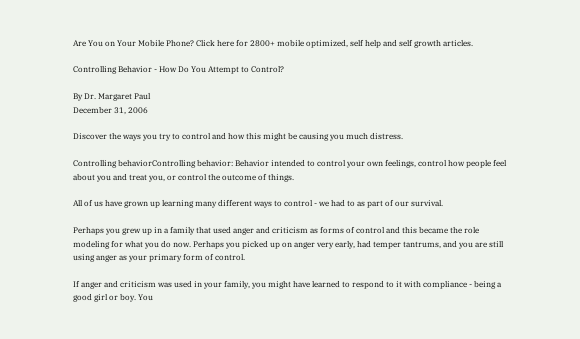Are You on Your Mobile Phone? Click here for 2800+ mobile optimized, self help and self growth articles.

Controlling Behavior - How Do You Attempt to Control?

By Dr. Margaret Paul
December 31, 2006

Discover the ways you try to control and how this might be causing you much distress.

Controlling behaviorControlling behavior: Behavior intended to control your own feelings, control how people feel about you and treat you, or control the outcome of things.

All of us have grown up learning many different ways to control - we had to as part of our survival.

Perhaps you grew up in a family that used anger and criticism as forms of control and this became the role modeling for what you do now. Perhaps you picked up on anger very early, had temper tantrums, and you are still using anger as your primary form of control.

If anger and criticism was used in your family, you might have learned to respond to it with compliance - being a good girl or boy. You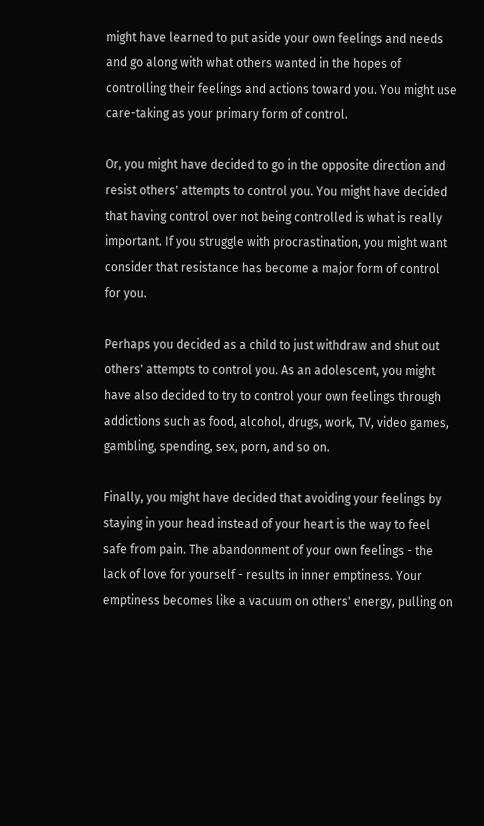might have learned to put aside your own feelings and needs and go along with what others wanted in the hopes of controlling their feelings and actions toward you. You might use care-taking as your primary form of control.

Or, you might have decided to go in the opposite direction and resist others' attempts to control you. You might have decided that having control over not being controlled is what is really important. If you struggle with procrastination, you might want consider that resistance has become a major form of control for you.

Perhaps you decided as a child to just withdraw and shut out others' attempts to control you. As an adolescent, you might have also decided to try to control your own feelings through addictions such as food, alcohol, drugs, work, TV, video games, gambling, spending, sex, porn, and so on.

Finally, you might have decided that avoiding your feelings by staying in your head instead of your heart is the way to feel safe from pain. The abandonment of your own feelings - the lack of love for yourself - results in inner emptiness. Your emptiness becomes like a vacuum on others' energy, pulling on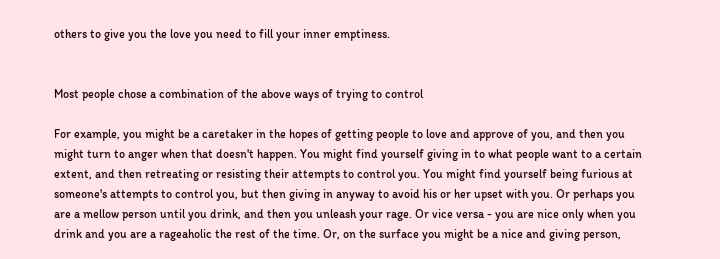others to give you the love you need to fill your inner emptiness.


Most people chose a combination of the above ways of trying to control

For example, you might be a caretaker in the hopes of getting people to love and approve of you, and then you might turn to anger when that doesn't happen. You might find yourself giving in to what people want to a certain extent, and then retreating or resisting their attempts to control you. You might find yourself being furious at someone's attempts to control you, but then giving in anyway to avoid his or her upset with you. Or perhaps you are a mellow person until you drink, and then you unleash your rage. Or vice versa - you are nice only when you drink and you are a rageaholic the rest of the time. Or, on the surface you might be a nice and giving person,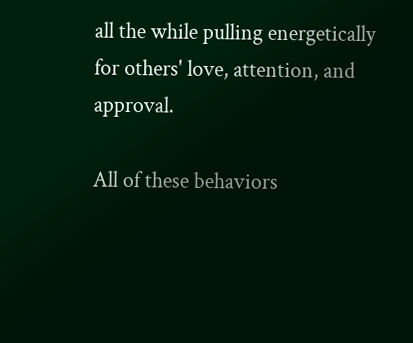all the while pulling energetically for others' love, attention, and approval.

All of these behaviors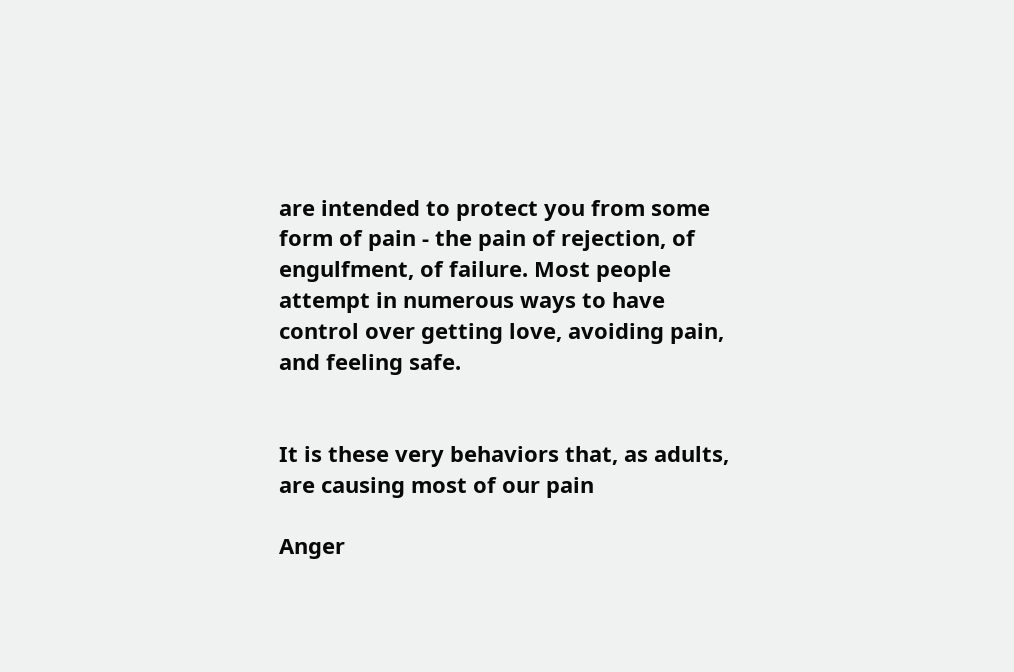are intended to protect you from some form of pain - the pain of rejection, of engulfment, of failure. Most people attempt in numerous ways to have control over getting love, avoiding pain, and feeling safe.


It is these very behaviors that, as adults, are causing most of our pain

Anger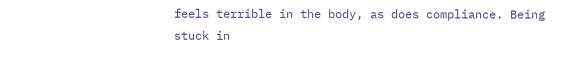feels terrible in the body, as does compliance. Being stuck in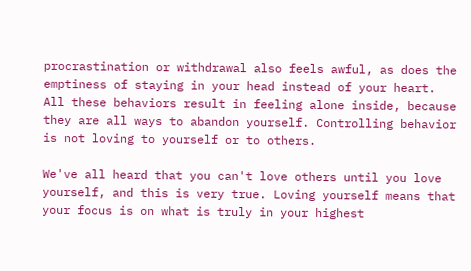procrastination or withdrawal also feels awful, as does the emptiness of staying in your head instead of your heart. All these behaviors result in feeling alone inside, because they are all ways to abandon yourself. Controlling behavior is not loving to yourself or to others.

We've all heard that you can't love others until you love yourself, and this is very true. Loving yourself means that your focus is on what is truly in your highest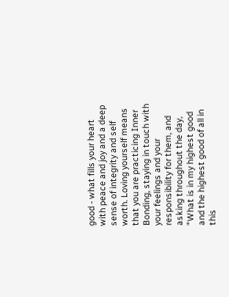good - what fills your heart with peace and joy and a deep sense of integrity and self worth. Loving yourself means that you are practicing Inner Bonding, staying in touch with your feelings and your responsibility for them, and asking throughout the day, "What is in my highest good and the highest good of all in this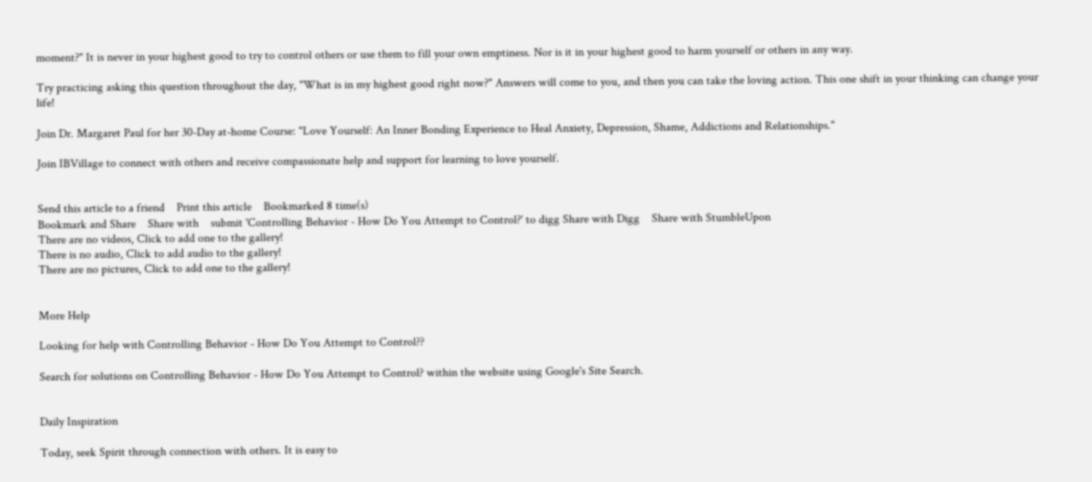moment?" It is never in your highest good to try to control others or use them to fill your own emptiness. Nor is it in your highest good to harm yourself or others in any way.

Try practicing asking this question throughout the day, "What is in my highest good right now?" Answers will come to you, and then you can take the loving action. This one shift in your thinking can change your life!

Join Dr. Margaret Paul for her 30-Day at-home Course: "Love Yourself: An Inner Bonding Experience to Heal Anxiety, Depression, Shame, Addictions and Relationships."

Join IBVillage to connect with others and receive compassionate help and support for learning to love yourself.


Send this article to a friend    Print this article    Bookmarked 8 time(s)
Bookmark and Share    Share with    submit 'Controlling Behavior - How Do You Attempt to Control?' to digg Share with Digg    Share with StumbleUpon
There are no videos, Click to add one to the gallery!
There is no audio, Click to add audio to the gallery!
There are no pictures, Click to add one to the gallery!


More Help

Looking for help with Controlling Behavior - How Do You Attempt to Control??

Search for solutions on Controlling Behavior - How Do You Attempt to Control? within the website using Google's Site Search.


Daily Inspiration

Today, seek Spirit through connection with others. It is easy to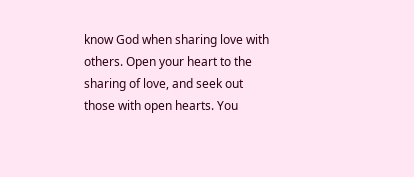know God when sharing love with others. Open your heart to the sharing of love, and seek out those with open hearts. You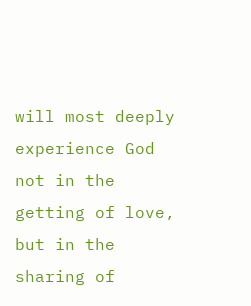will most deeply experience God not in the getting of love, but in the sharing of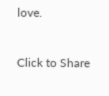love.


Click to Share